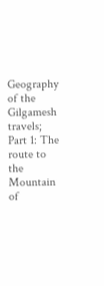Geography of the Gilgamesh travels; Part 1: The route to the Mountain of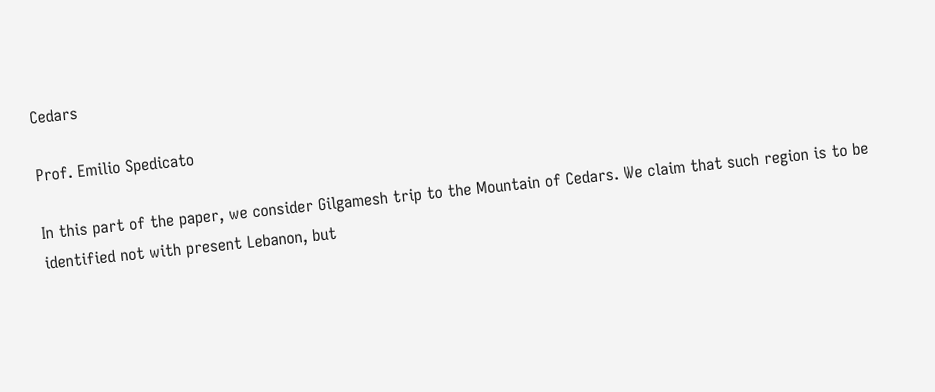Cedars

Prof. Emilio Spedicato

In this part of the paper, we consider Gilgamesh trip to the Mountain of Cedars. We claim that such region is to be identified not with present Lebanon, but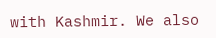with Kashmir. We also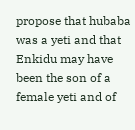propose that hubaba was a yeti and that Enkidu may have been the son of a female yeti and of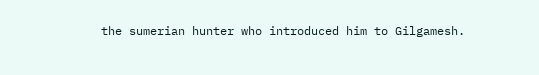the sumerian hunter who introduced him to Gilgamesh.